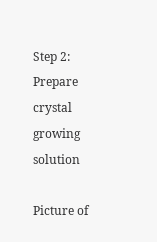Step 2: Prepare crystal growing solution

Picture of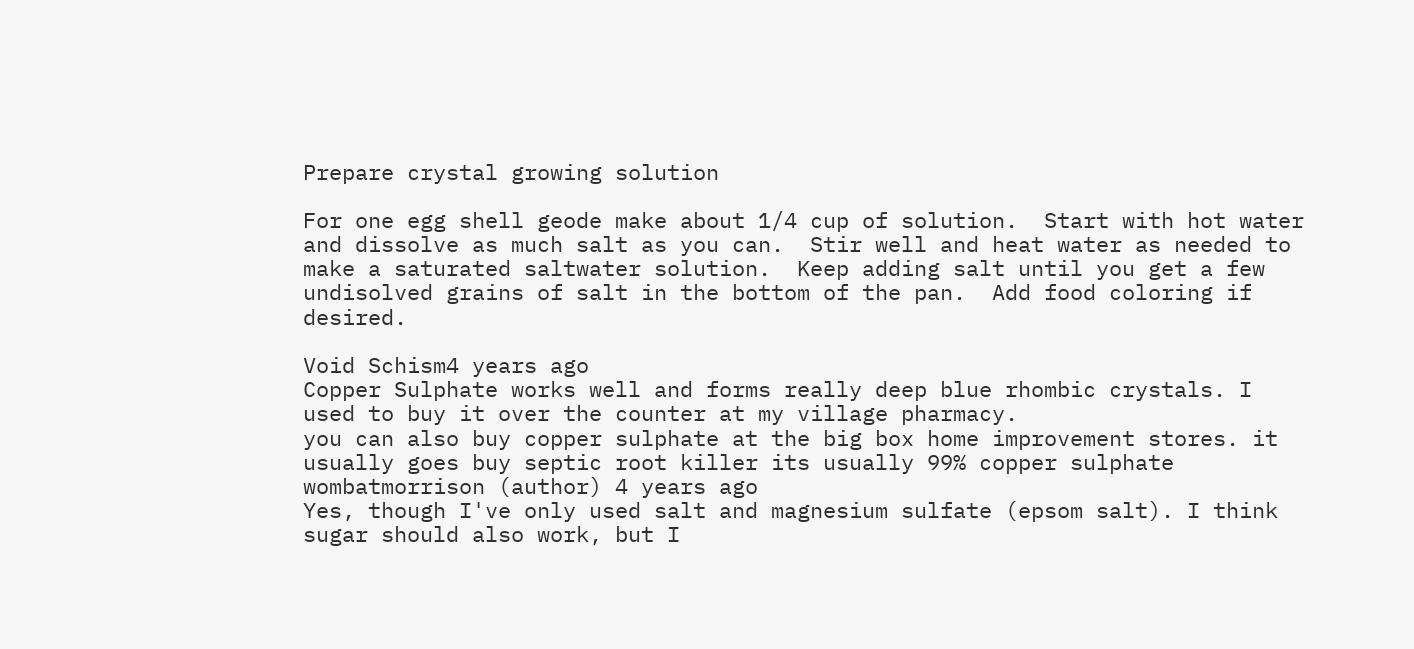Prepare crystal growing solution

For one egg shell geode make about 1/4 cup of solution.  Start with hot water and dissolve as much salt as you can.  Stir well and heat water as needed to make a saturated saltwater solution.  Keep adding salt until you get a few undisolved grains of salt in the bottom of the pan.  Add food coloring if desired.

Void Schism4 years ago
Copper Sulphate works well and forms really deep blue rhombic crystals. I used to buy it over the counter at my village pharmacy.
you can also buy copper sulphate at the big box home improvement stores. it usually goes buy septic root killer its usually 99% copper sulphate
wombatmorrison (author) 4 years ago
Yes, though I've only used salt and magnesium sulfate (epsom salt). I think sugar should also work, but I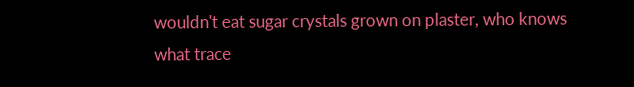wouldn't eat sugar crystals grown on plaster, who knows what trace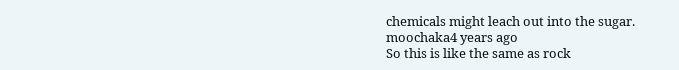chemicals might leach out into the sugar.
moochaka4 years ago
So this is like the same as rock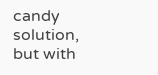candy solution, but with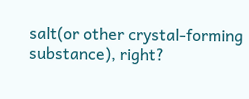salt(or other crystal-forming substance), right?